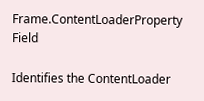Frame.ContentLoaderProperty Field

Identifies the ContentLoader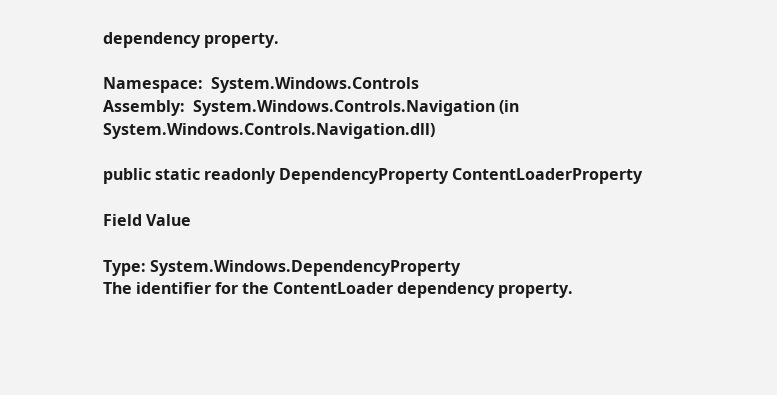dependency property.

Namespace:  System.Windows.Controls
Assembly:  System.Windows.Controls.Navigation (in System.Windows.Controls.Navigation.dll)

public static readonly DependencyProperty ContentLoaderProperty

Field Value

Type: System.Windows.DependencyProperty
The identifier for the ContentLoader dependency property.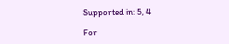Supported in: 5, 4

For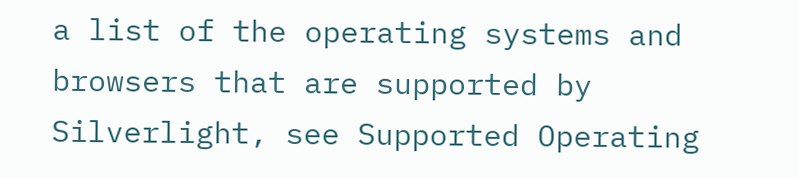a list of the operating systems and browsers that are supported by Silverlight, see Supported Operating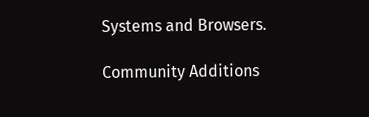Systems and Browsers.

Community Additions